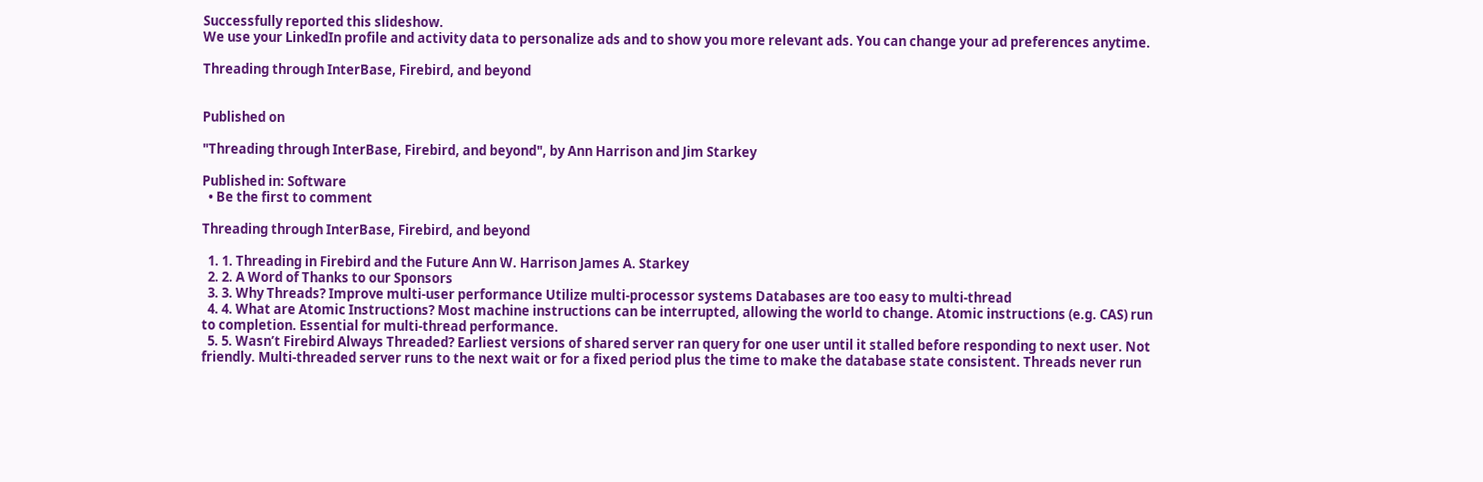Successfully reported this slideshow.
We use your LinkedIn profile and activity data to personalize ads and to show you more relevant ads. You can change your ad preferences anytime.

Threading through InterBase, Firebird, and beyond


Published on

"Threading through InterBase, Firebird, and beyond", by Ann Harrison and Jim Starkey

Published in: Software
  • Be the first to comment

Threading through InterBase, Firebird, and beyond

  1. 1. Threading in Firebird and the Future Ann W. Harrison James A. Starkey
  2. 2. A Word of Thanks to our Sponsors
  3. 3. Why Threads? Improve multi-user performance Utilize multi-processor systems Databases are too easy to multi-thread
  4. 4. What are Atomic Instructions? Most machine instructions can be interrupted, allowing the world to change. Atomic instructions (e.g. CAS) run to completion. Essential for multi-thread performance.
  5. 5. Wasn’t Firebird Always Threaded? Earliest versions of shared server ran query for one user until it stalled before responding to next user. Not friendly. Multi-threaded server runs to the next wait or for a fixed period plus the time to make the database state consistent. Threads never run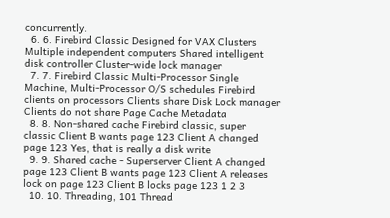concurrently.
  6. 6. Firebird Classic Designed for VAX Clusters Multiple independent computers Shared intelligent disk controller Cluster-wide lock manager
  7. 7. Firebird Classic Multi-Processor Single Machine, Multi-Processor O/S schedules Firebird clients on processors Clients share Disk Lock manager Clients do not share Page Cache Metadata
  8. 8. Non-shared cache Firebird classic, super classic Client B wants page 123 Client A changed page 123 Yes, that is really a disk write
  9. 9. Shared cache - Superserver Client A changed page 123 Client B wants page 123 Client A releases lock on page 123 Client B locks page 123 1 2 3
  10. 10. Threading, 101 Thread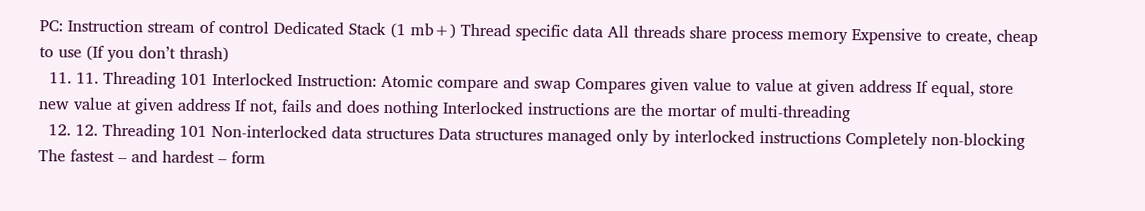PC: Instruction stream of control Dedicated Stack (1 mb+) Thread specific data All threads share process memory Expensive to create, cheap to use (If you don’t thrash)
  11. 11. Threading 101 Interlocked Instruction: Atomic compare and swap Compares given value to value at given address If equal, store new value at given address If not, fails and does nothing Interlocked instructions are the mortar of multi-threading
  12. 12. Threading 101 Non-interlocked data structures Data structures managed only by interlocked instructions Completely non-blocking The fastest – and hardest – form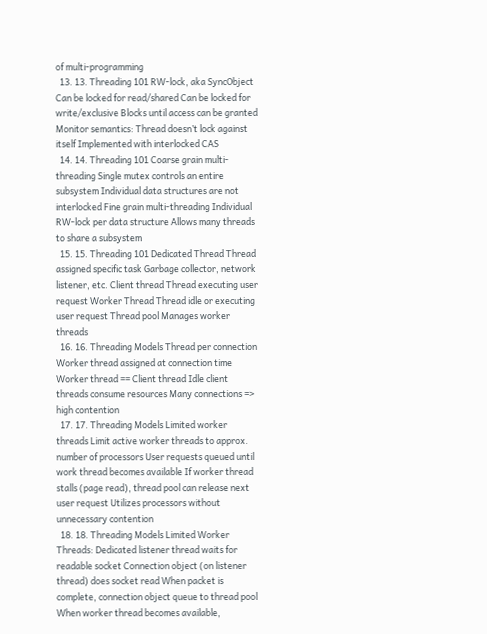of multi-programming
  13. 13. Threading 101 RW-lock, aka SyncObject Can be locked for read/shared Can be locked for write/exclusive Blocks until access can be granted Monitor semantics: Thread doesn’t lock against itself Implemented with interlocked CAS
  14. 14. Threading 101 Coarse grain multi-threading Single mutex controls an entire subsystem Individual data structures are not interlocked Fine grain multi-threading Individual RW-lock per data structure Allows many threads to share a subsystem
  15. 15. Threading 101 Dedicated Thread Thread assigned specific task Garbage collector, network listener, etc. Client thread Thread executing user request Worker Thread Thread idle or executing user request Thread pool Manages worker threads
  16. 16. Threading Models Thread per connection Worker thread assigned at connection time Worker thread == Client thread Idle client threads consume resources Many connections => high contention
  17. 17. Threading Models Limited worker threads Limit active worker threads to approx. number of processors User requests queued until work thread becomes available If worker thread stalls (page read), thread pool can release next user request Utilizes processors without unnecessary contention
  18. 18. Threading Models Limited Worker Threads: Dedicated listener thread waits for readable socket Connection object (on listener thread) does socket read When packet is complete, connection object queue to thread pool When worker thread becomes available,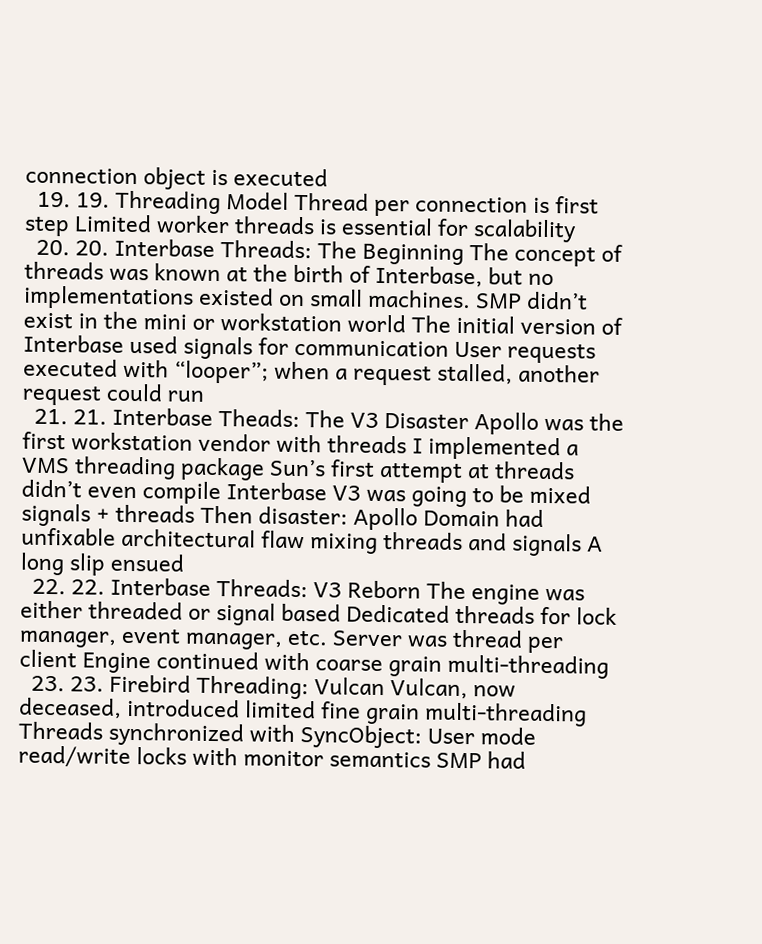connection object is executed
  19. 19. Threading Model Thread per connection is first step Limited worker threads is essential for scalability
  20. 20. Interbase Threads: The Beginning The concept of threads was known at the birth of Interbase, but no implementations existed on small machines. SMP didn’t exist in the mini or workstation world The initial version of Interbase used signals for communication User requests executed with “looper”; when a request stalled, another request could run
  21. 21. Interbase Theads: The V3 Disaster Apollo was the first workstation vendor with threads I implemented a VMS threading package Sun’s first attempt at threads didn’t even compile Interbase V3 was going to be mixed signals + threads Then disaster: Apollo Domain had unfixable architectural flaw mixing threads and signals A long slip ensued
  22. 22. Interbase Threads: V3 Reborn The engine was either threaded or signal based Dedicated threads for lock manager, event manager, etc. Server was thread per client Engine continued with coarse grain multi-threading
  23. 23. Firebird Threading: Vulcan Vulcan, now deceased, introduced limited fine grain multi-threading Threads synchronized with SyncObject: User mode read/write locks with monitor semantics SMP had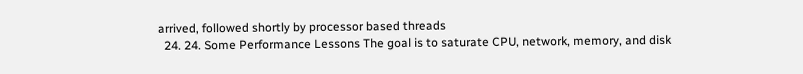arrived, followed shortly by processor based threads
  24. 24. Some Performance Lessons The goal is to saturate CPU, network, memory, and disk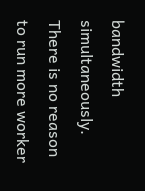bandwidth simultaneously. There is no reason to run more worker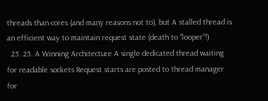threads than cores (and many reasons not to), but A stalled thread is an efficient way to maintain request state (death to “looper”!)
  25. 25. A Winning Architecture A single dedicated thread waiting for readable sockets Request starts are posted to thread manager for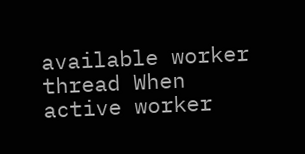available worker thread When active worker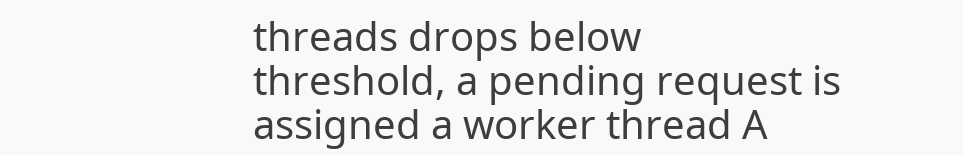threads drops below threshold, a pending request is assigned a worker thread A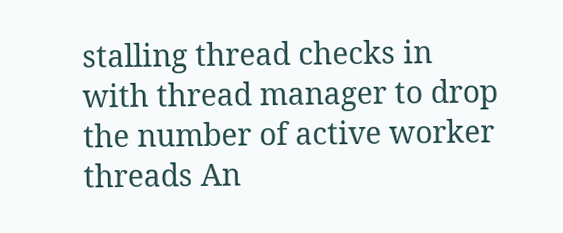stalling thread checks in with thread manager to drop the number of active worker threads An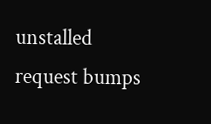unstalled request bumps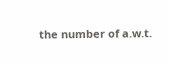the number of a.w.t.